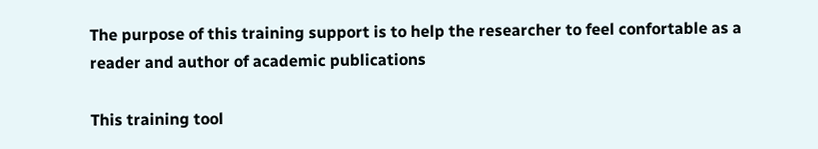The purpose of this training support is to help the researcher to feel confortable as a reader and author of academic publications

This training tool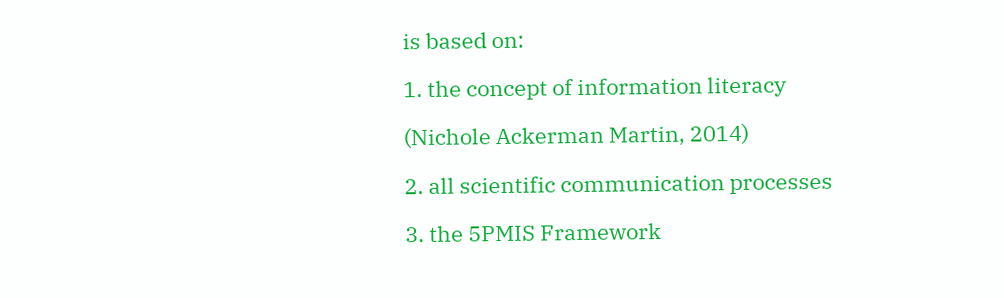is based on:

1. the concept of information literacy

(Nichole Ackerman Martin, 2014)

2. all scientific communication processes

3. the 5PMIS Framework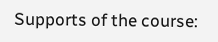Supports of the course: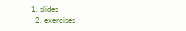1. slides
  2. exercises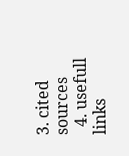3. cited sources
  4. usefull links